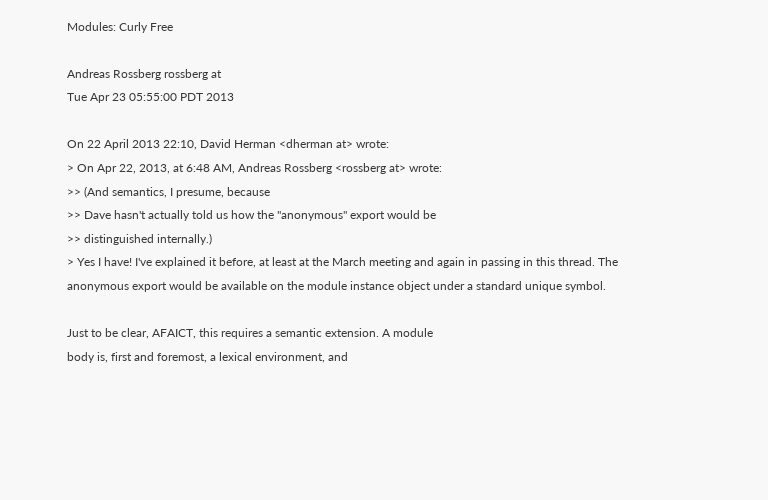Modules: Curly Free

Andreas Rossberg rossberg at
Tue Apr 23 05:55:00 PDT 2013

On 22 April 2013 22:10, David Herman <dherman at> wrote:
> On Apr 22, 2013, at 6:48 AM, Andreas Rossberg <rossberg at> wrote:
>> (And semantics, I presume, because
>> Dave hasn't actually told us how the "anonymous" export would be
>> distinguished internally.)
> Yes I have! I've explained it before, at least at the March meeting and again in passing in this thread. The anonymous export would be available on the module instance object under a standard unique symbol.

Just to be clear, AFAICT, this requires a semantic extension. A module
body is, first and foremost, a lexical environment, and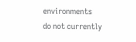environments
do not currently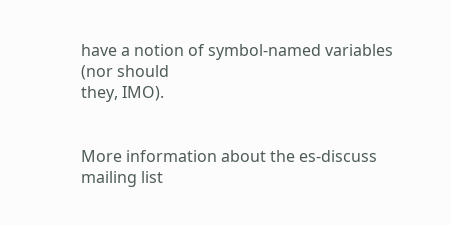have a notion of symbol-named variables (nor should
they, IMO).


More information about the es-discuss mailing list